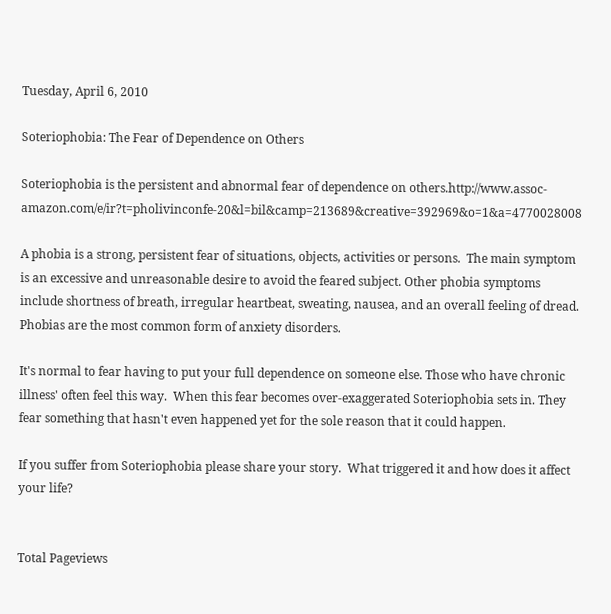Tuesday, April 6, 2010

Soteriophobia: The Fear of Dependence on Others

Soteriophobia is the persistent and abnormal fear of dependence on others.http://www.assoc-amazon.com/e/ir?t=pholivinconfe-20&l=bil&camp=213689&creative=392969&o=1&a=4770028008

A phobia is a strong, persistent fear of situations, objects, activities or persons.  The main symptom is an excessive and unreasonable desire to avoid the feared subject. Other phobia symptoms include shortness of breath, irregular heartbeat, sweating, nausea, and an overall feeling of dread.  Phobias are the most common form of anxiety disorders.

It's normal to fear having to put your full dependence on someone else. Those who have chronic illness' often feel this way.  When this fear becomes over-exaggerated Soteriophobia sets in. They fear something that hasn't even happened yet for the sole reason that it could happen.

If you suffer from Soteriophobia please share your story.  What triggered it and how does it affect your life?


Total Pageviews